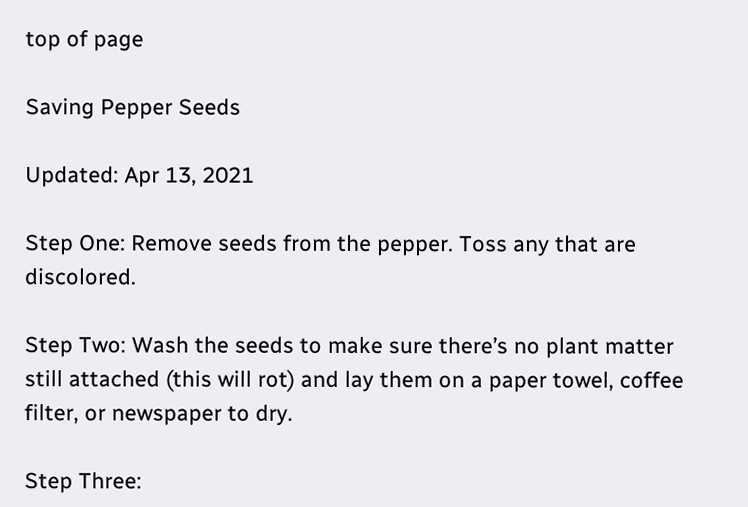top of page

Saving Pepper Seeds

Updated: Apr 13, 2021

Step One: Remove seeds from the pepper. Toss any that are discolored.

Step Two: Wash the seeds to make sure there’s no plant matter still attached (this will rot) and lay them on a paper towel, coffee filter, or newspaper to dry.

Step Three: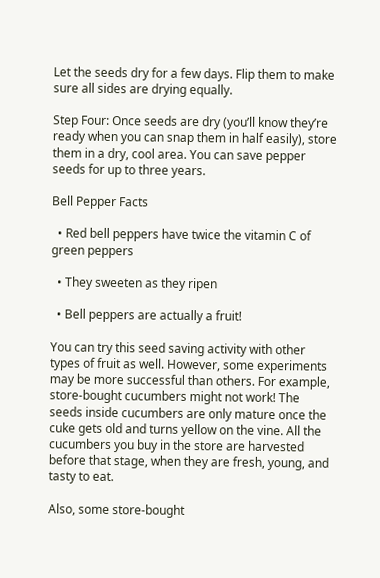Let the seeds dry for a few days. Flip them to make sure all sides are drying equally.

Step Four: Once seeds are dry (you’ll know they’re ready when you can snap them in half easily), store them in a dry, cool area. You can save pepper seeds for up to three years.

Bell Pepper Facts

  • Red bell peppers have twice the vitamin C of green peppers

  • They sweeten as they ripen

  • Bell peppers are actually a fruit!

You can try this seed saving activity with other types of fruit as well. However, some experiments may be more successful than others. For example, store-bought cucumbers might not work! The seeds inside cucumbers are only mature once the cuke gets old and turns yellow on the vine. All the cucumbers you buy in the store are harvested before that stage, when they are fresh, young, and tasty to eat.

Also, some store-bought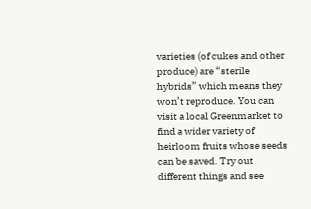varieties (of cukes and other produce) are “sterile hybrids” which means they won’t reproduce. You can visit a local Greenmarket to find a wider variety of heirloom fruits whose seeds can be saved. Try out different things and see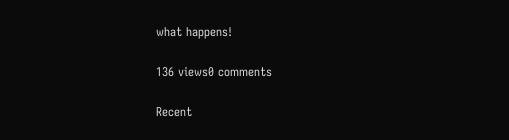what happens!

136 views0 comments

Recent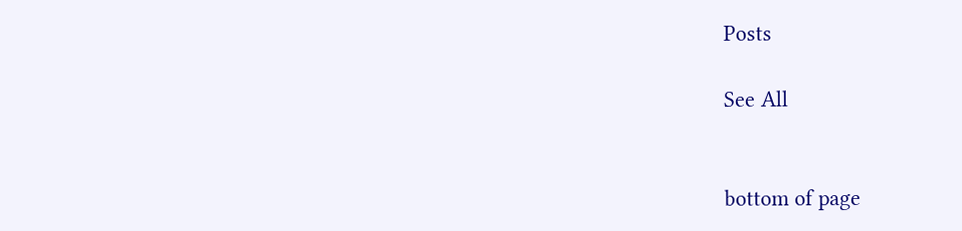Posts

See All


bottom of page